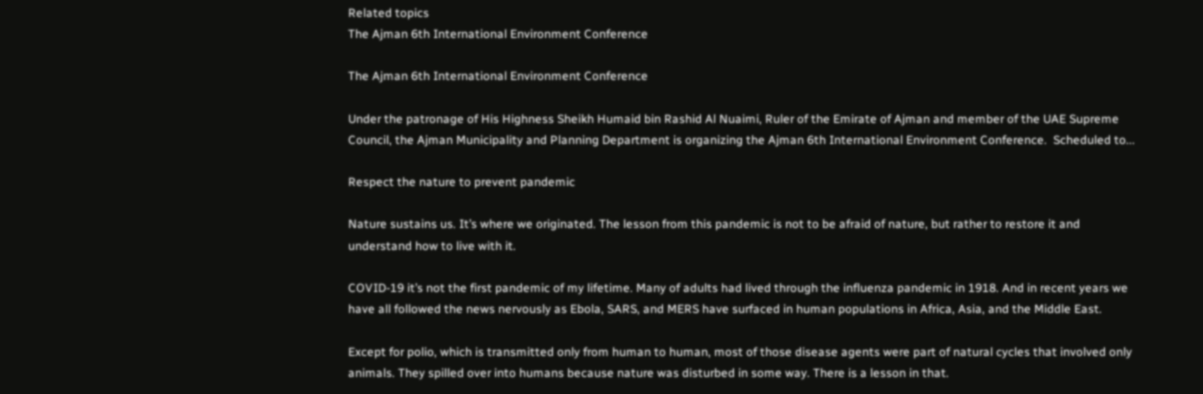Related topics
The Ajman 6th International Environment Conference

The Ajman 6th International Environment Conference

Under the patronage of His Highness Sheikh Humaid bin Rashid Al Nuaimi, Ruler of the Emirate of Ajman and member of the UAE Supreme Council, the Ajman Municipality and Planning Department is organizing the Ajman 6th International Environment Conference.  Scheduled to...

Respect the nature to prevent pandemic

Nature sustains us. It’s where we originated. The lesson from this pandemic is not to be afraid of nature, but rather to restore it and understand how to live with it.

COVID-19 it’s not the first pandemic of my lifetime. Many of adults had lived through the influenza pandemic in 1918. And in recent years we have all followed the news nervously as Ebola, SARS, and MERS have surfaced in human populations in Africa, Asia, and the Middle East.

Except for polio, which is transmitted only from human to human, most of those disease agents were part of natural cycles that involved only animals. They spilled over into humans because nature was disturbed in some way. There is a lesson in that.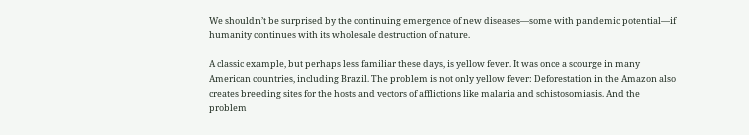We shouldn’t be surprised by the continuing emergence of new diseases—some with pandemic potential—if humanity continues with its wholesale destruction of nature.

A classic example, but perhaps less familiar these days, is yellow fever. It was once a scourge in many American countries, including Brazil. The problem is not only yellow fever: Deforestation in the Amazon also creates breeding sites for the hosts and vectors of afflictions like malaria and schistosomiasis. And the problem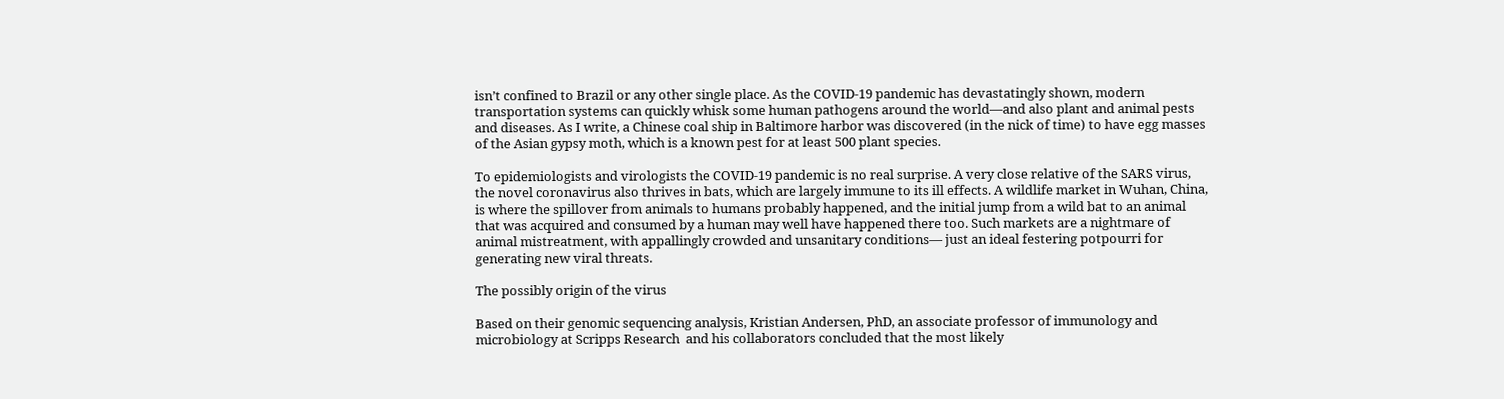isn’t confined to Brazil or any other single place. As the COVID-19 pandemic has devastatingly shown, modern transportation systems can quickly whisk some human pathogens around the world—and also plant and animal pests and diseases. As I write, a Chinese coal ship in Baltimore harbor was discovered (in the nick of time) to have egg masses of the Asian gypsy moth, which is a known pest for at least 500 plant species.

To epidemiologists and virologists the COVID-19 pandemic is no real surprise. A very close relative of the SARS virus, the novel coronavirus also thrives in bats, which are largely immune to its ill effects. A wildlife market in Wuhan, China, is where the spillover from animals to humans probably happened, and the initial jump from a wild bat to an animal that was acquired and consumed by a human may well have happened there too. Such markets are a nightmare of animal mistreatment, with appallingly crowded and unsanitary conditions— just an ideal festering potpourri for generating new viral threats.

The possibly origin of the virus

Based on their genomic sequencing analysis, Kristian Andersen, PhD, an associate professor of immunology and microbiology at Scripps Research  and his collaborators concluded that the most likely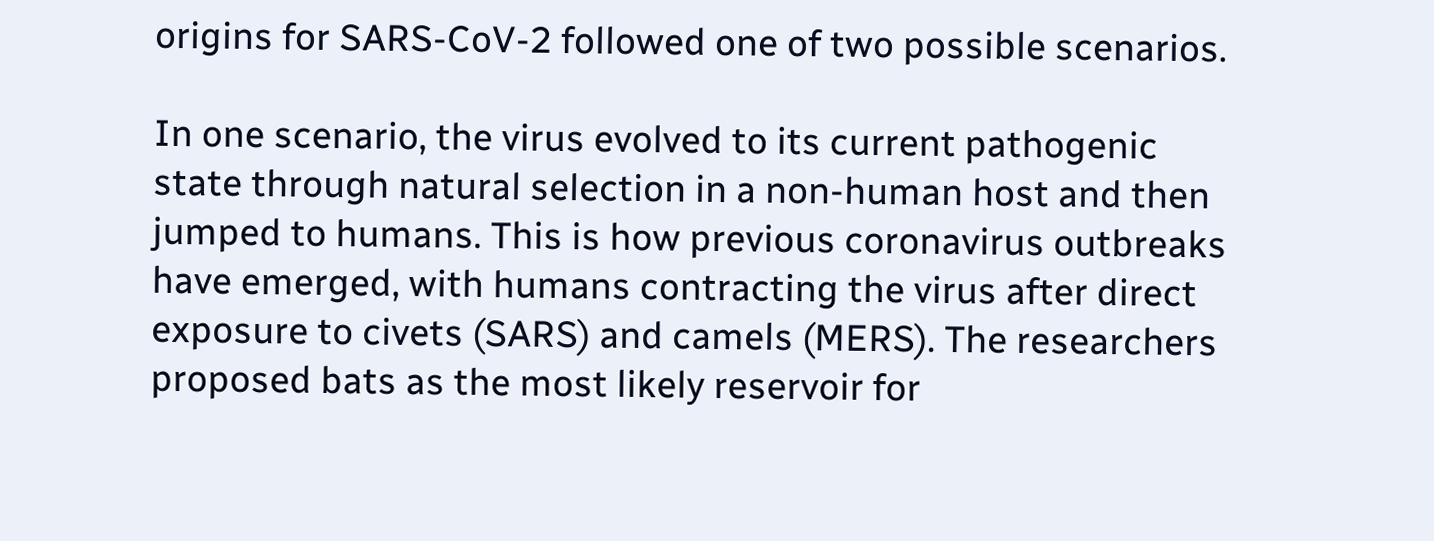origins for SARS-CoV-2 followed one of two possible scenarios.

In one scenario, the virus evolved to its current pathogenic state through natural selection in a non-human host and then jumped to humans. This is how previous coronavirus outbreaks have emerged, with humans contracting the virus after direct exposure to civets (SARS) and camels (MERS). The researchers proposed bats as the most likely reservoir for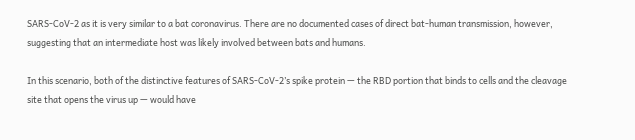SARS-CoV-2 as it is very similar to a bat coronavirus. There are no documented cases of direct bat-human transmission, however, suggesting that an intermediate host was likely involved between bats and humans.

In this scenario, both of the distinctive features of SARS-CoV-2’s spike protein — the RBD portion that binds to cells and the cleavage site that opens the virus up — would have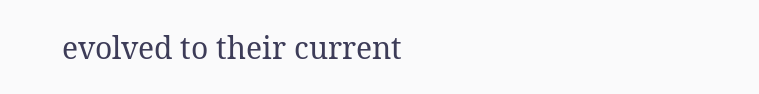evolved to their current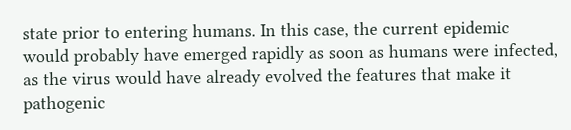state prior to entering humans. In this case, the current epidemic would probably have emerged rapidly as soon as humans were infected, as the virus would have already evolved the features that make it pathogenic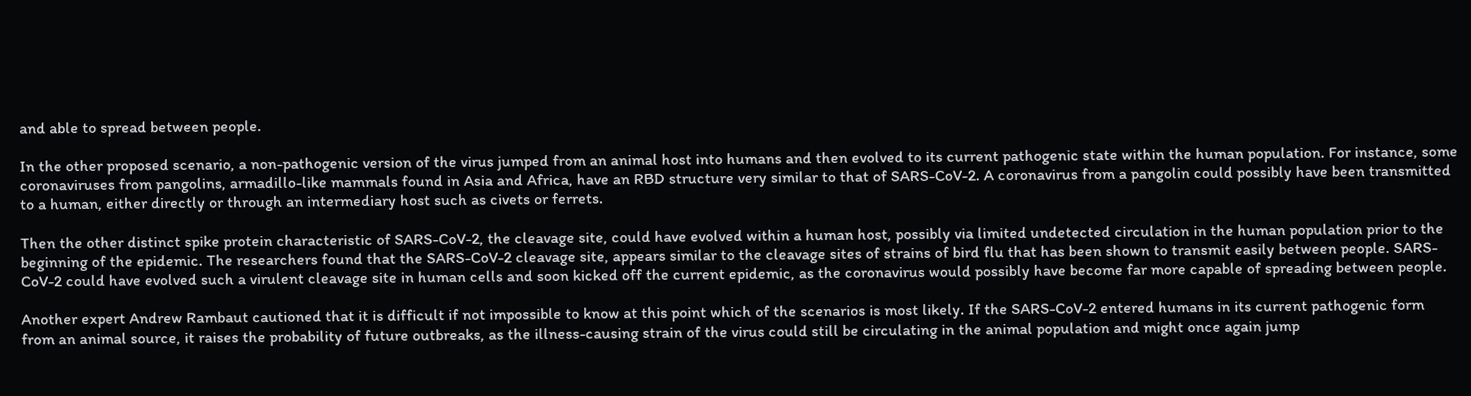and able to spread between people.

In the other proposed scenario, a non-pathogenic version of the virus jumped from an animal host into humans and then evolved to its current pathogenic state within the human population. For instance, some coronaviruses from pangolins, armadillo-like mammals found in Asia and Africa, have an RBD structure very similar to that of SARS-CoV-2. A coronavirus from a pangolin could possibly have been transmitted to a human, either directly or through an intermediary host such as civets or ferrets.

Then the other distinct spike protein characteristic of SARS-CoV-2, the cleavage site, could have evolved within a human host, possibly via limited undetected circulation in the human population prior to the beginning of the epidemic. The researchers found that the SARS-CoV-2 cleavage site, appears similar to the cleavage sites of strains of bird flu that has been shown to transmit easily between people. SARS-CoV-2 could have evolved such a virulent cleavage site in human cells and soon kicked off the current epidemic, as the coronavirus would possibly have become far more capable of spreading between people.

Another expert Andrew Rambaut cautioned that it is difficult if not impossible to know at this point which of the scenarios is most likely. If the SARS-CoV-2 entered humans in its current pathogenic form from an animal source, it raises the probability of future outbreaks, as the illness-causing strain of the virus could still be circulating in the animal population and might once again jump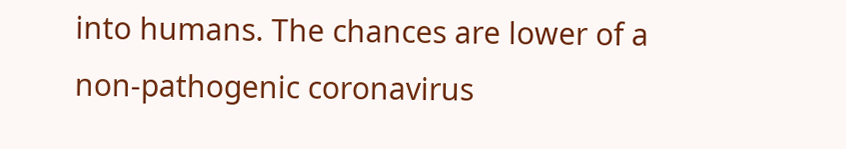into humans. The chances are lower of a non-pathogenic coronavirus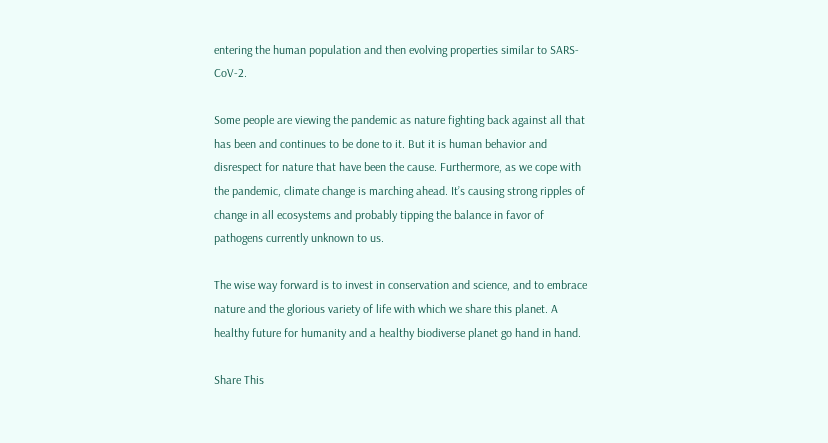entering the human population and then evolving properties similar to SARS-CoV-2.

Some people are viewing the pandemic as nature fighting back against all that has been and continues to be done to it. But it is human behavior and disrespect for nature that have been the cause. Furthermore, as we cope with the pandemic, climate change is marching ahead. It’s causing strong ripples of change in all ecosystems and probably tipping the balance in favor of pathogens currently unknown to us.

The wise way forward is to invest in conservation and science, and to embrace nature and the glorious variety of life with which we share this planet. A healthy future for humanity and a healthy biodiverse planet go hand in hand.

Share This